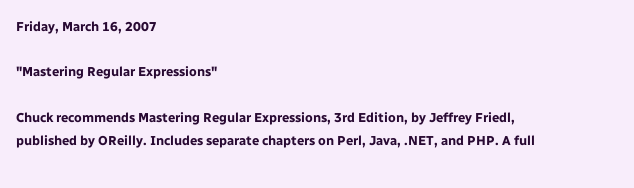Friday, March 16, 2007

"Mastering Regular Expressions"

Chuck recommends Mastering Regular Expressions, 3rd Edition, by Jeffrey Friedl, published by OReilly. Includes separate chapters on Perl, Java, .NET, and PHP. A full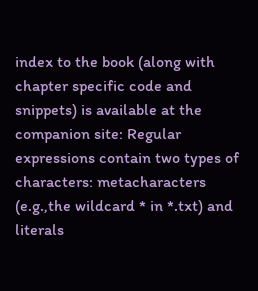index to the book (along with chapter specific code and snippets) is available at the companion site: Regular expressions contain two types of characters: metacharacters (e.g.,the wildcard * in *.txt) and literals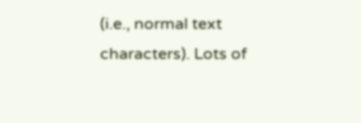(i.e., normal text characters). Lots of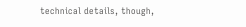technical details, though,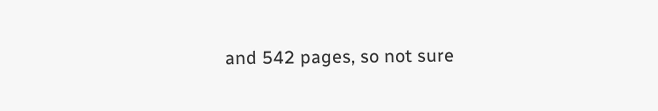and 542 pages, so not sure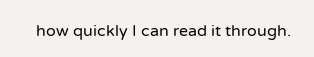how quickly I can read it through.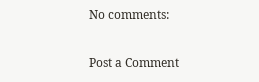No comments:

Post a Comment